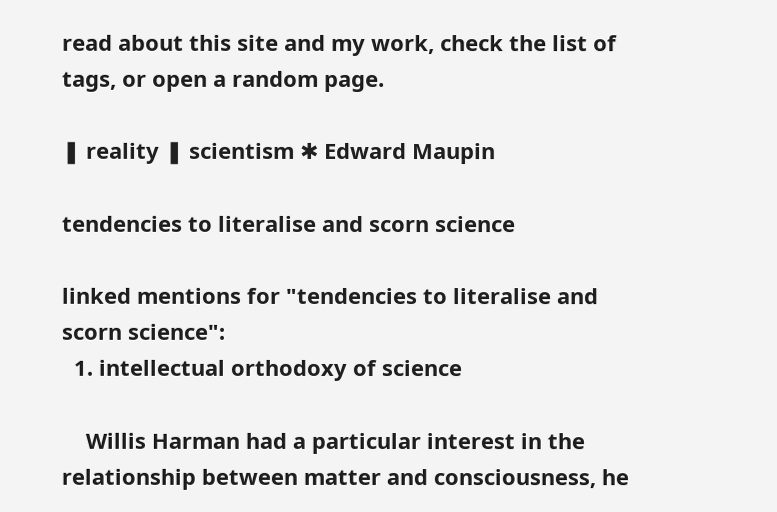read about this site and my work, check the list of tags, or open a random page.

❚ reality ❚ scientism ✱ Edward Maupin

tendencies to literalise and scorn science

linked mentions for "tendencies to literalise and scorn science":
  1. intellectual orthodoxy of science

    Willis Harman had a particular interest in the relationship between matter and consciousness, he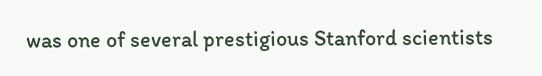was one of several prestigious Stanford scientists